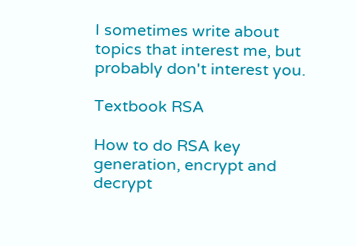I sometimes write about topics that interest me, but probably don't interest you.

Textbook RSA

How to do RSA key generation, encrypt and decrypt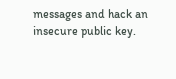messages and hack an insecure public key.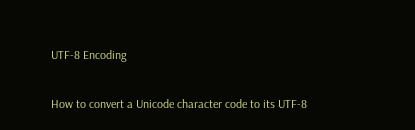UTF-8 Encoding

How to convert a Unicode character code to its UTF-8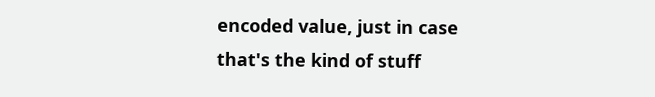encoded value, just in case that's the kind of stuff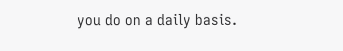you do on a daily basis.